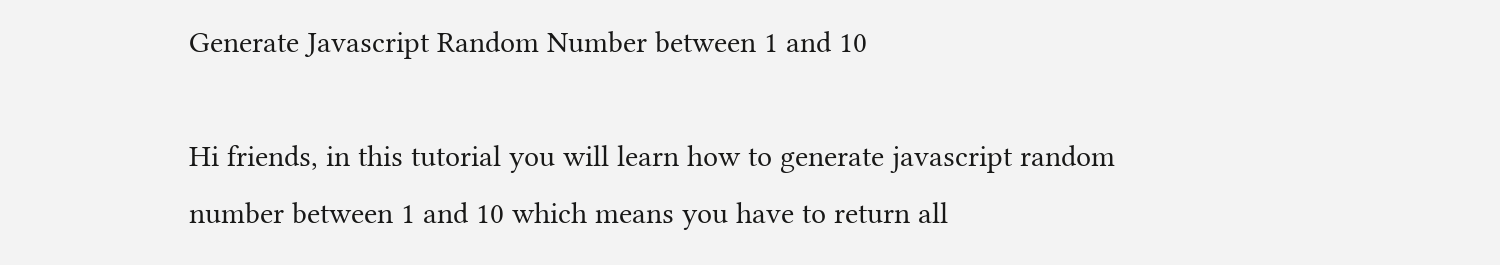Generate Javascript Random Number between 1 and 10

Hi friends, in this tutorial you will learn how to generate javascript random number between 1 and 10 which means you have to return all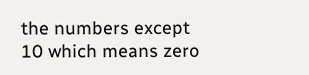the numbers except 10 which means zero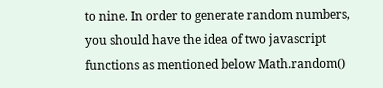to nine. In order to generate random numbers, you should have the idea of two javascript functions as mentioned below Math.random()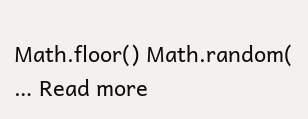Math.floor() Math.random( … Read more